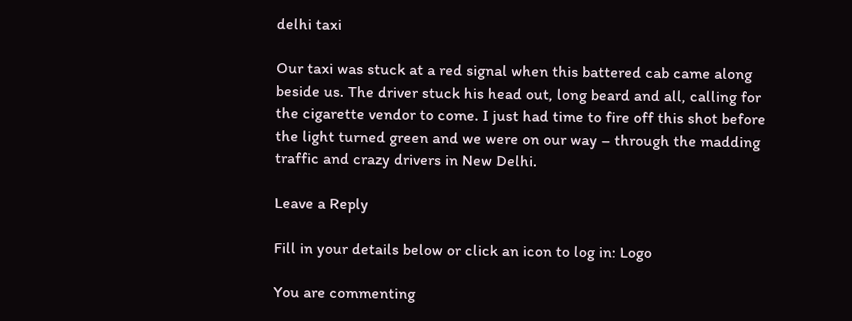delhi taxi

Our taxi was stuck at a red signal when this battered cab came along beside us. The driver stuck his head out, long beard and all, calling for the cigarette vendor to come. I just had time to fire off this shot before the light turned green and we were on our way – through the madding traffic and crazy drivers in New Delhi.

Leave a Reply

Fill in your details below or click an icon to log in: Logo

You are commenting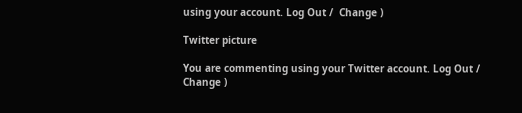using your account. Log Out /  Change )

Twitter picture

You are commenting using your Twitter account. Log Out /  Change )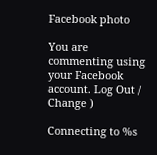Facebook photo

You are commenting using your Facebook account. Log Out /  Change )

Connecting to %s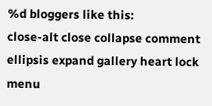%d bloggers like this:
close-alt close collapse comment ellipsis expand gallery heart lock menu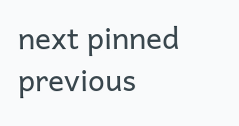next pinned previous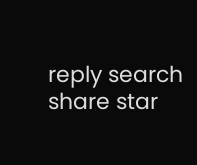reply search share star